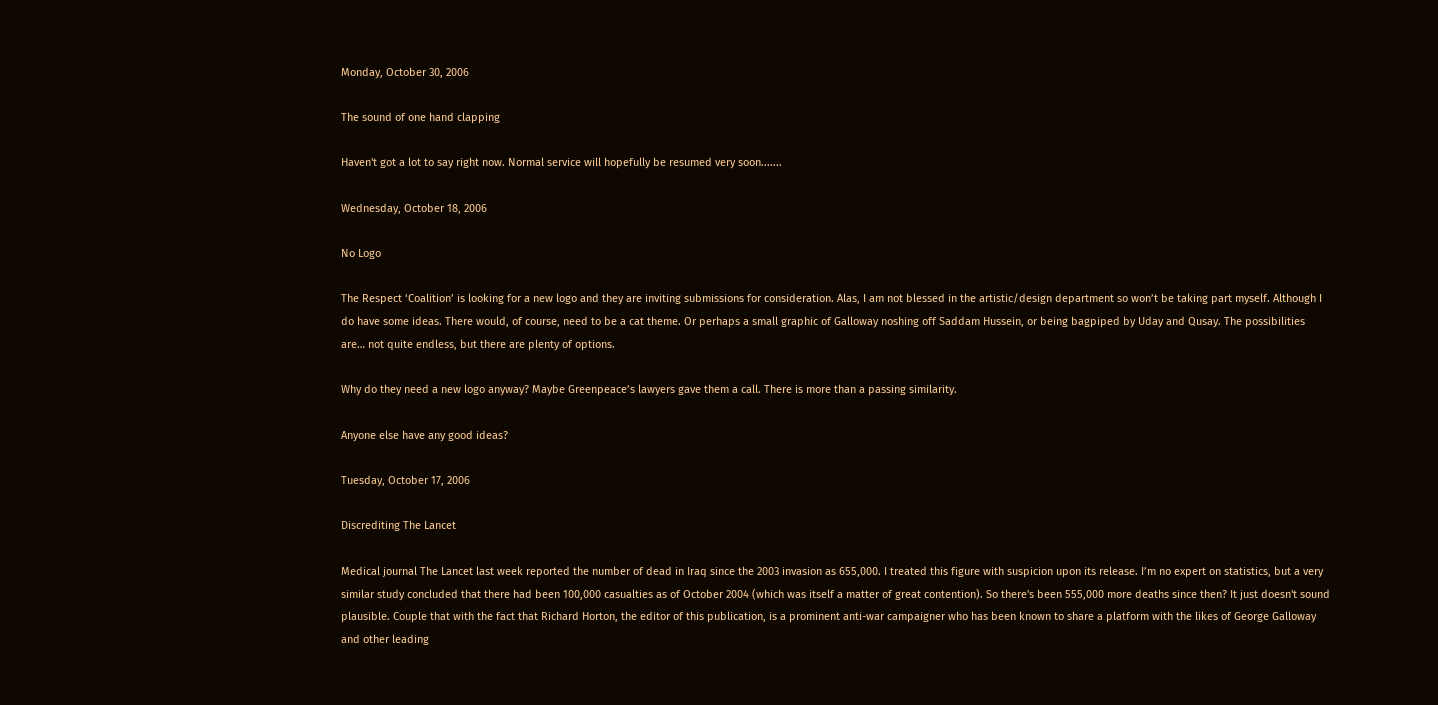Monday, October 30, 2006

The sound of one hand clapping

Haven't got a lot to say right now. Normal service will hopefully be resumed very soon.......

Wednesday, October 18, 2006

No Logo

The Respect ‘Coalition’ is looking for a new logo and they are inviting submissions for consideration. Alas, I am not blessed in the artistic/design department so won’t be taking part myself. Although I do have some ideas. There would, of course, need to be a cat theme. Or perhaps a small graphic of Galloway noshing off Saddam Hussein, or being bagpiped by Uday and Qusay. The possibilities are… not quite endless, but there are plenty of options.

Why do they need a new logo anyway? Maybe Greenpeace’s lawyers gave them a call. There is more than a passing similarity.

Anyone else have any good ideas?

Tuesday, October 17, 2006

Discrediting The Lancet

Medical journal The Lancet last week reported the number of dead in Iraq since the 2003 invasion as 655,000. I treated this figure with suspicion upon its release. I’m no expert on statistics, but a very similar study concluded that there had been 100,000 casualties as of October 2004 (which was itself a matter of great contention). So there's been 555,000 more deaths since then? It just doesn't sound plausible. Couple that with the fact that Richard Horton, the editor of this publication, is a prominent anti-war campaigner who has been known to share a platform with the likes of George Galloway and other leading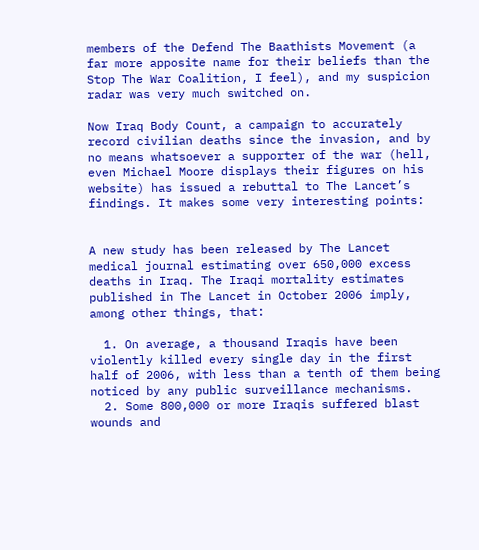members of the Defend The Baathists Movement (a far more apposite name for their beliefs than the Stop The War Coalition, I feel), and my suspicion radar was very much switched on.

Now Iraq Body Count, a campaign to accurately record civilian deaths since the invasion, and by no means whatsoever a supporter of the war (hell, even Michael Moore displays their figures on his website) has issued a rebuttal to The Lancet’s findings. It makes some very interesting points:


A new study has been released by The Lancet medical journal estimating over 650,000 excess deaths in Iraq. The Iraqi mortality estimates published in The Lancet in October 2006 imply, among other things, that:

  1. On average, a thousand Iraqis have been violently killed every single day in the first half of 2006, with less than a tenth of them being noticed by any public surveillance mechanisms.
  2. Some 800,000 or more Iraqis suffered blast wounds and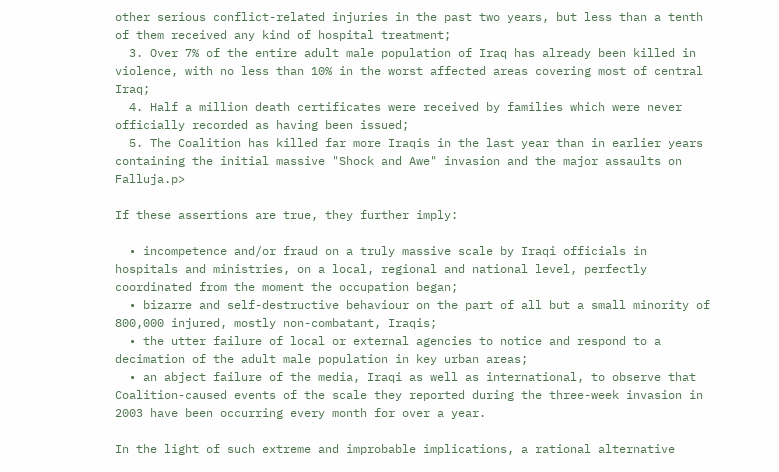other serious conflict-related injuries in the past two years, but less than a tenth of them received any kind of hospital treatment;
  3. Over 7% of the entire adult male population of Iraq has already been killed in violence, with no less than 10% in the worst affected areas covering most of central Iraq;
  4. Half a million death certificates were received by families which were never officially recorded as having been issued;
  5. The Coalition has killed far more Iraqis in the last year than in earlier years containing the initial massive "Shock and Awe" invasion and the major assaults on Falluja.p>

If these assertions are true, they further imply:

  • incompetence and/or fraud on a truly massive scale by Iraqi officials in hospitals and ministries, on a local, regional and national level, perfectly coordinated from the moment the occupation began;
  • bizarre and self-destructive behaviour on the part of all but a small minority of 800,000 injured, mostly non-combatant, Iraqis;
  • the utter failure of local or external agencies to notice and respond to a decimation of the adult male population in key urban areas;
  • an abject failure of the media, Iraqi as well as international, to observe that Coalition-caused events of the scale they reported during the three-week invasion in 2003 have been occurring every month for over a year.

In the light of such extreme and improbable implications, a rational alternative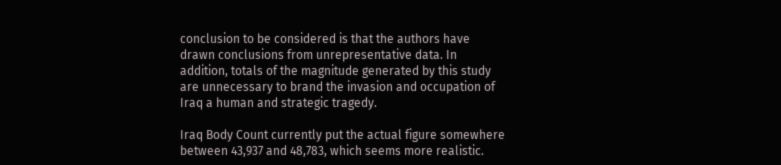conclusion to be considered is that the authors have drawn conclusions from unrepresentative data. In addition, totals of the magnitude generated by this study are unnecessary to brand the invasion and occupation of Iraq a human and strategic tragedy.

Iraq Body Count currently put the actual figure somewhere between 43,937 and 48,783, which seems more realistic.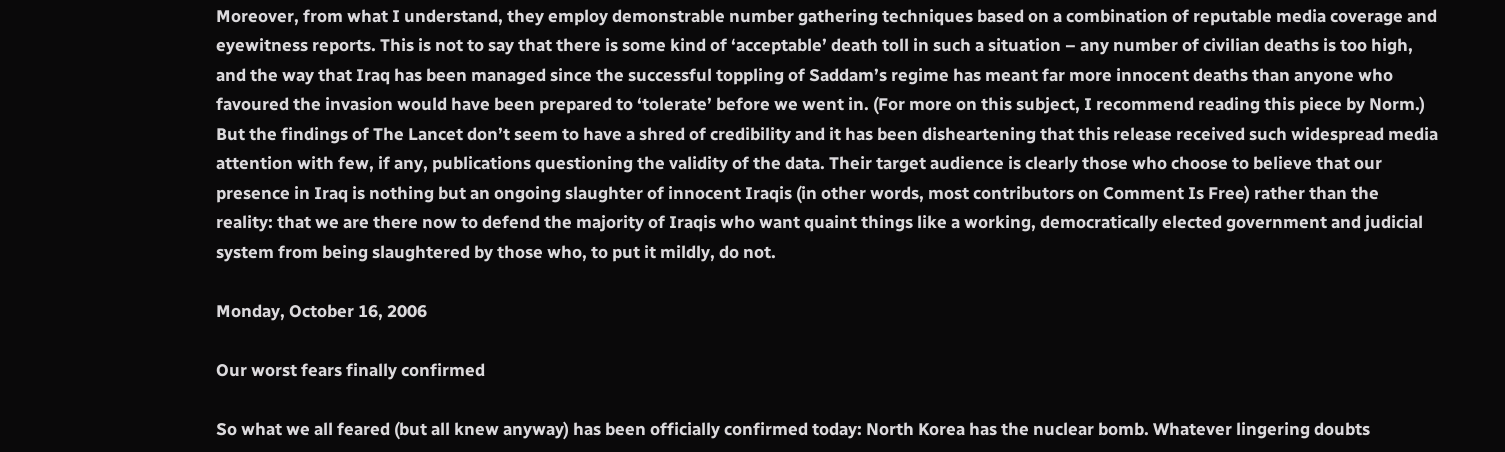Moreover, from what I understand, they employ demonstrable number gathering techniques based on a combination of reputable media coverage and eyewitness reports. This is not to say that there is some kind of ‘acceptable’ death toll in such a situation – any number of civilian deaths is too high, and the way that Iraq has been managed since the successful toppling of Saddam’s regime has meant far more innocent deaths than anyone who favoured the invasion would have been prepared to ‘tolerate’ before we went in. (For more on this subject, I recommend reading this piece by Norm.) But the findings of The Lancet don’t seem to have a shred of credibility and it has been disheartening that this release received such widespread media attention with few, if any, publications questioning the validity of the data. Their target audience is clearly those who choose to believe that our presence in Iraq is nothing but an ongoing slaughter of innocent Iraqis (in other words, most contributors on Comment Is Free) rather than the reality: that we are there now to defend the majority of Iraqis who want quaint things like a working, democratically elected government and judicial system from being slaughtered by those who, to put it mildly, do not.

Monday, October 16, 2006

Our worst fears finally confirmed

So what we all feared (but all knew anyway) has been officially confirmed today: North Korea has the nuclear bomb. Whatever lingering doubts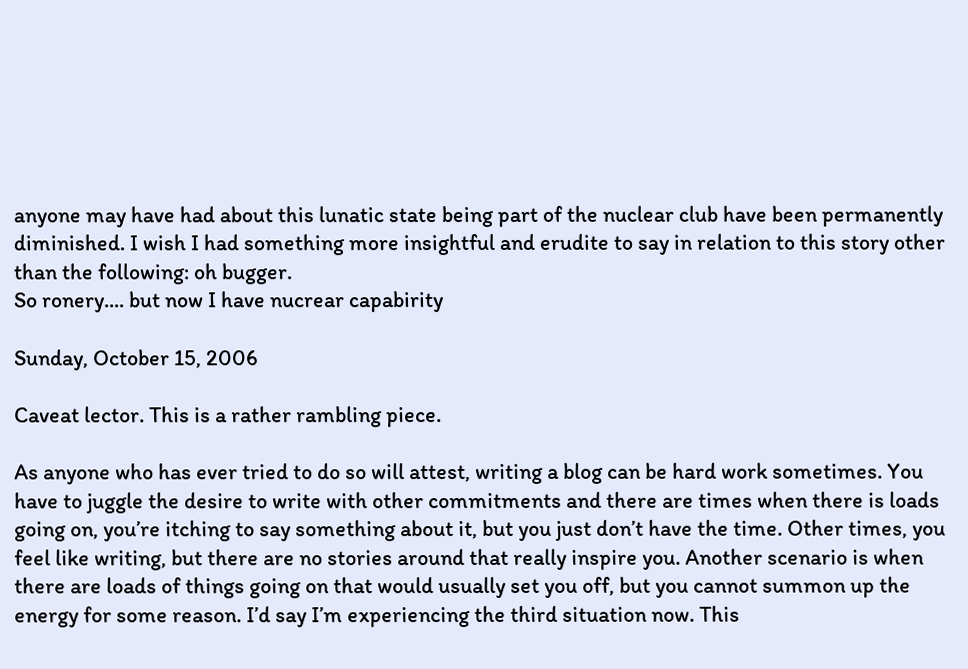anyone may have had about this lunatic state being part of the nuclear club have been permanently diminished. I wish I had something more insightful and erudite to say in relation to this story other than the following: oh bugger.
So ronery.... but now I have nucrear capabirity

Sunday, October 15, 2006

Caveat lector. This is a rather rambling piece.

As anyone who has ever tried to do so will attest, writing a blog can be hard work sometimes. You have to juggle the desire to write with other commitments and there are times when there is loads going on, you’re itching to say something about it, but you just don’t have the time. Other times, you feel like writing, but there are no stories around that really inspire you. Another scenario is when there are loads of things going on that would usually set you off, but you cannot summon up the energy for some reason. I’d say I’m experiencing the third situation now. This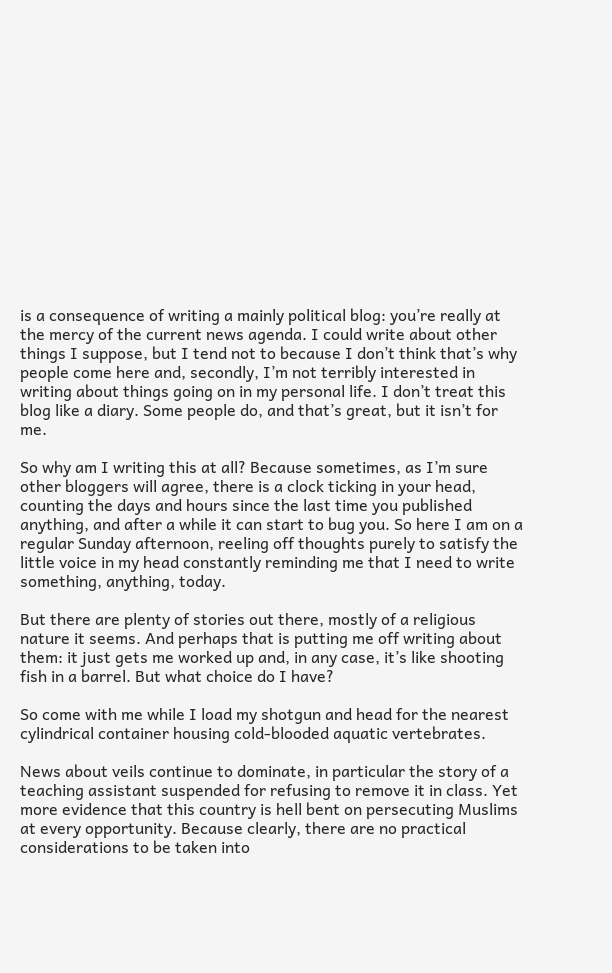is a consequence of writing a mainly political blog: you’re really at the mercy of the current news agenda. I could write about other things I suppose, but I tend not to because I don’t think that’s why people come here and, secondly, I’m not terribly interested in writing about things going on in my personal life. I don’t treat this blog like a diary. Some people do, and that’s great, but it isn’t for me.

So why am I writing this at all? Because sometimes, as I’m sure other bloggers will agree, there is a clock ticking in your head, counting the days and hours since the last time you published anything, and after a while it can start to bug you. So here I am on a regular Sunday afternoon, reeling off thoughts purely to satisfy the little voice in my head constantly reminding me that I need to write something, anything, today.

But there are plenty of stories out there, mostly of a religious nature it seems. And perhaps that is putting me off writing about them: it just gets me worked up and, in any case, it’s like shooting fish in a barrel. But what choice do I have?

So come with me while I load my shotgun and head for the nearest cylindrical container housing cold-blooded aquatic vertebrates.

News about veils continue to dominate, in particular the story of a teaching assistant suspended for refusing to remove it in class. Yet more evidence that this country is hell bent on persecuting Muslims at every opportunity. Because clearly, there are no practical considerations to be taken into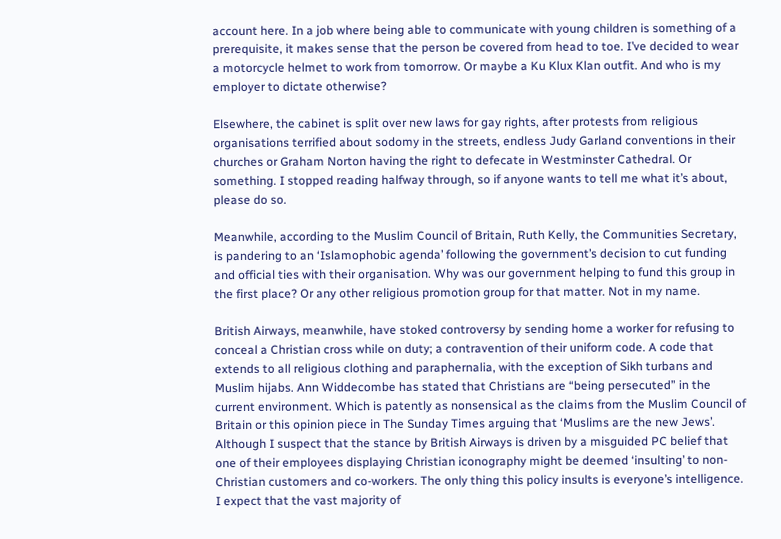account here. In a job where being able to communicate with young children is something of a prerequisite, it makes sense that the person be covered from head to toe. I’ve decided to wear a motorcycle helmet to work from tomorrow. Or maybe a Ku Klux Klan outfit. And who is my employer to dictate otherwise?

Elsewhere, the cabinet is split over new laws for gay rights, after protests from religious organisations terrified about sodomy in the streets, endless Judy Garland conventions in their churches or Graham Norton having the right to defecate in Westminster Cathedral. Or something. I stopped reading halfway through, so if anyone wants to tell me what it’s about, please do so.

Meanwhile, according to the Muslim Council of Britain, Ruth Kelly, the Communities Secretary, is pandering to an ‘Islamophobic agenda’ following the government’s decision to cut funding and official ties with their organisation. Why was our government helping to fund this group in the first place? Or any other religious promotion group for that matter. Not in my name.

British Airways, meanwhile, have stoked controversy by sending home a worker for refusing to conceal a Christian cross while on duty; a contravention of their uniform code. A code that extends to all religious clothing and paraphernalia, with the exception of Sikh turbans and Muslim hijabs. Ann Widdecombe has stated that Christians are “being persecuted” in the current environment. Which is patently as nonsensical as the claims from the Muslim Council of Britain or this opinion piece in The Sunday Times arguing that ‘Muslims are the new Jews’. Although I suspect that the stance by British Airways is driven by a misguided PC belief that one of their employees displaying Christian iconography might be deemed ‘insulting’ to non-Christian customers and co-workers. The only thing this policy insults is everyone’s intelligence. I expect that the vast majority of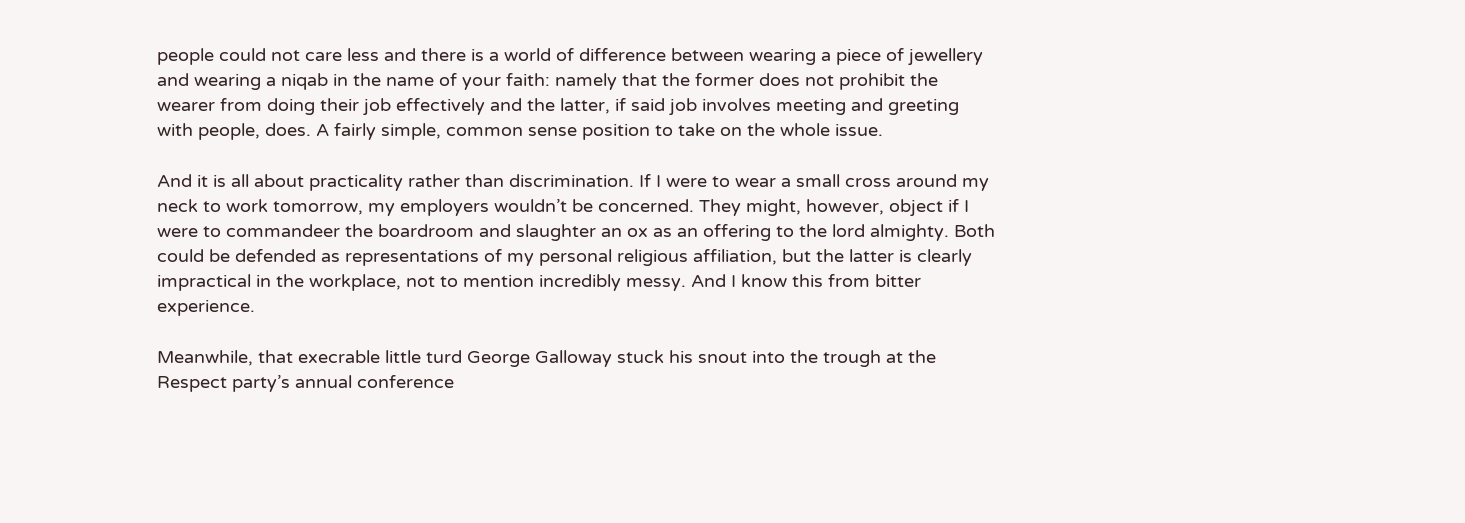people could not care less and there is a world of difference between wearing a piece of jewellery and wearing a niqab in the name of your faith: namely that the former does not prohibit the wearer from doing their job effectively and the latter, if said job involves meeting and greeting with people, does. A fairly simple, common sense position to take on the whole issue.

And it is all about practicality rather than discrimination. If I were to wear a small cross around my neck to work tomorrow, my employers wouldn’t be concerned. They might, however, object if I were to commandeer the boardroom and slaughter an ox as an offering to the lord almighty. Both could be defended as representations of my personal religious affiliation, but the latter is clearly impractical in the workplace, not to mention incredibly messy. And I know this from bitter experience.

Meanwhile, that execrable little turd George Galloway stuck his snout into the trough at the Respect party’s annual conference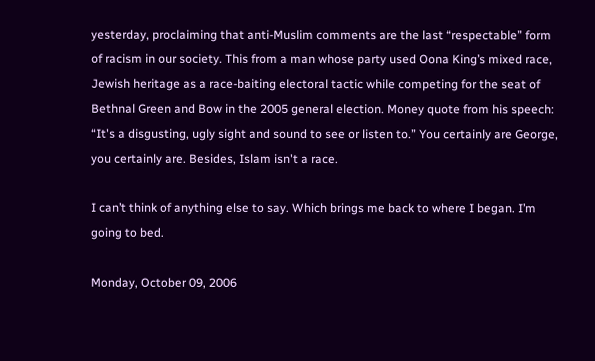yesterday, proclaiming that anti-Muslim comments are the last “respectable” form of racism in our society. This from a man whose party used Oona King’s mixed race, Jewish heritage as a race-baiting electoral tactic while competing for the seat of Bethnal Green and Bow in the 2005 general election. Money quote from his speech: “It's a disgusting, ugly sight and sound to see or listen to.” You certainly are George, you certainly are. Besides, Islam isn't a race.

I can’t think of anything else to say. Which brings me back to where I began. I’m going to bed.

Monday, October 09, 2006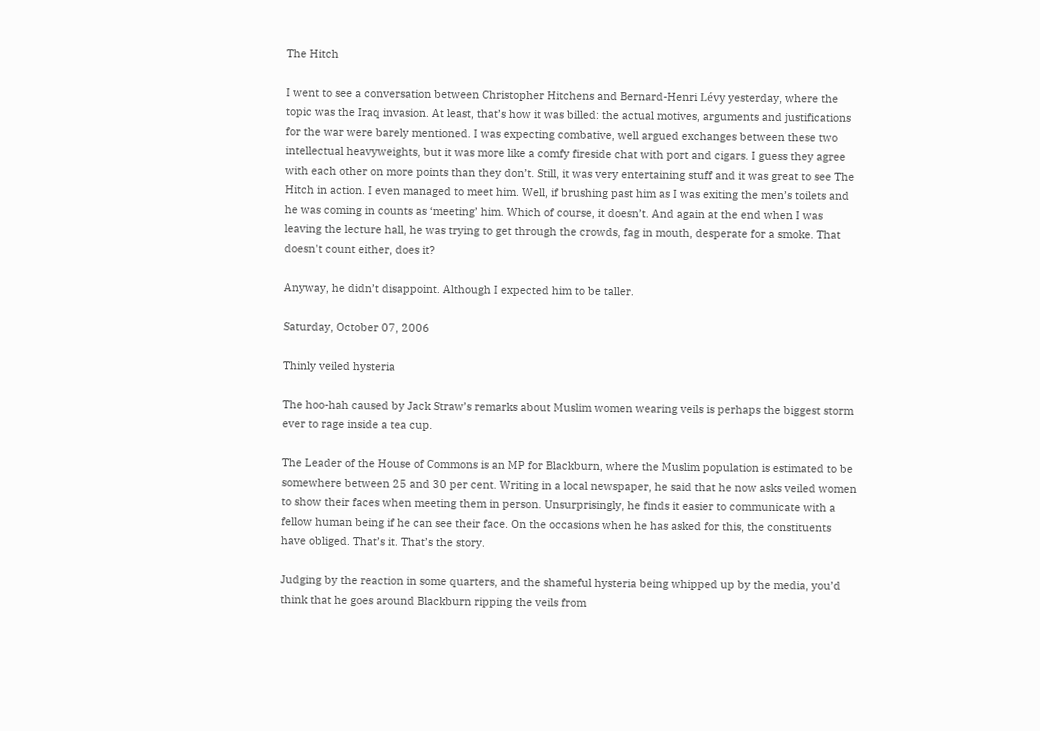The Hitch

I went to see a conversation between Christopher Hitchens and Bernard-Henri Lévy yesterday, where the topic was the Iraq invasion. At least, that’s how it was billed: the actual motives, arguments and justifications for the war were barely mentioned. I was expecting combative, well argued exchanges between these two intellectual heavyweights, but it was more like a comfy fireside chat with port and cigars. I guess they agree with each other on more points than they don’t. Still, it was very entertaining stuff and it was great to see The Hitch in action. I even managed to meet him. Well, if brushing past him as I was exiting the men’s toilets and he was coming in counts as ‘meeting’ him. Which of course, it doesn’t. And again at the end when I was leaving the lecture hall, he was trying to get through the crowds, fag in mouth, desperate for a smoke. That doesn't count either, does it?

Anyway, he didn’t disappoint. Although I expected him to be taller.

Saturday, October 07, 2006

Thinly veiled hysteria

The hoo-hah caused by Jack Straw’s remarks about Muslim women wearing veils is perhaps the biggest storm ever to rage inside a tea cup.

The Leader of the House of Commons is an MP for Blackburn, where the Muslim population is estimated to be somewhere between 25 and 30 per cent. Writing in a local newspaper, he said that he now asks veiled women to show their faces when meeting them in person. Unsurprisingly, he finds it easier to communicate with a fellow human being if he can see their face. On the occasions when he has asked for this, the constituents have obliged. That’s it. That’s the story.

Judging by the reaction in some quarters, and the shameful hysteria being whipped up by the media, you’d think that he goes around Blackburn ripping the veils from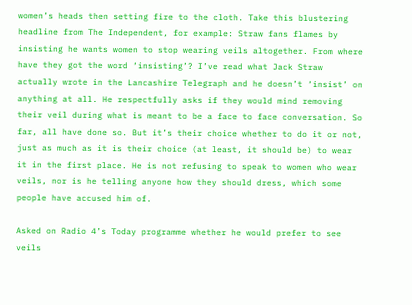women’s heads then setting fire to the cloth. Take this blustering headline from The Independent, for example: Straw fans flames by insisting he wants women to stop wearing veils altogether. From where have they got the word ‘insisting’? I’ve read what Jack Straw actually wrote in the Lancashire Telegraph and he doesn’t ‘insist’ on anything at all. He respectfully asks if they would mind removing their veil during what is meant to be a face to face conversation. So far, all have done so. But it’s their choice whether to do it or not, just as much as it is their choice (at least, it should be) to wear it in the first place. He is not refusing to speak to women who wear veils, nor is he telling anyone how they should dress, which some people have accused him of.

Asked on Radio 4’s Today programme whether he would prefer to see veils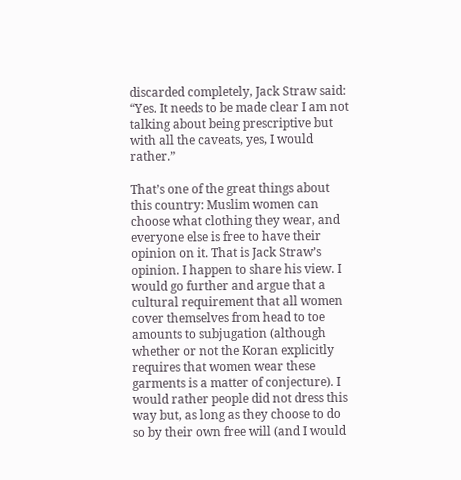discarded completely, Jack Straw said: “Yes. It needs to be made clear I am not talking about being prescriptive but with all the caveats, yes, I would rather.”

That’s one of the great things about this country: Muslim women can choose what clothing they wear, and everyone else is free to have their opinion on it. That is Jack Straw’s opinion. I happen to share his view. I would go further and argue that a cultural requirement that all women cover themselves from head to toe amounts to subjugation (although whether or not the Koran explicitly requires that women wear these garments is a matter of conjecture). I would rather people did not dress this way but, as long as they choose to do so by their own free will (and I would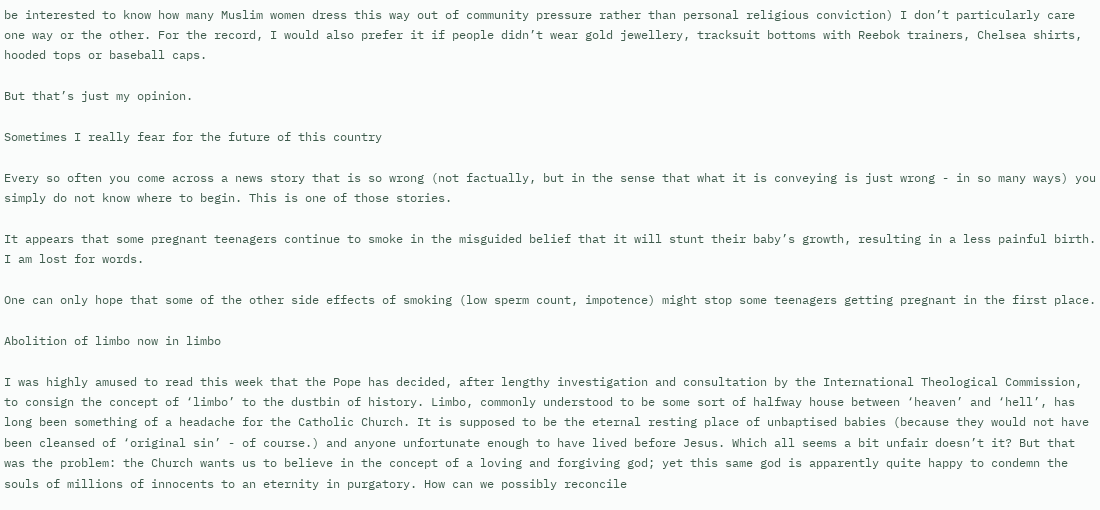be interested to know how many Muslim women dress this way out of community pressure rather than personal religious conviction) I don’t particularly care one way or the other. For the record, I would also prefer it if people didn’t wear gold jewellery, tracksuit bottoms with Reebok trainers, Chelsea shirts, hooded tops or baseball caps.

But that’s just my opinion.

Sometimes I really fear for the future of this country

Every so often you come across a news story that is so wrong (not factually, but in the sense that what it is conveying is just wrong - in so many ways) you simply do not know where to begin. This is one of those stories.

It appears that some pregnant teenagers continue to smoke in the misguided belief that it will stunt their baby’s growth, resulting in a less painful birth. I am lost for words.

One can only hope that some of the other side effects of smoking (low sperm count, impotence) might stop some teenagers getting pregnant in the first place.

Abolition of limbo now in limbo

I was highly amused to read this week that the Pope has decided, after lengthy investigation and consultation by the International Theological Commission, to consign the concept of ‘limbo’ to the dustbin of history. Limbo, commonly understood to be some sort of halfway house between ‘heaven’ and ‘hell’, has long been something of a headache for the Catholic Church. It is supposed to be the eternal resting place of unbaptised babies (because they would not have been cleansed of ‘original sin’ - of course.) and anyone unfortunate enough to have lived before Jesus. Which all seems a bit unfair doesn’t it? But that was the problem: the Church wants us to believe in the concept of a loving and forgiving god; yet this same god is apparently quite happy to condemn the souls of millions of innocents to an eternity in purgatory. How can we possibly reconcile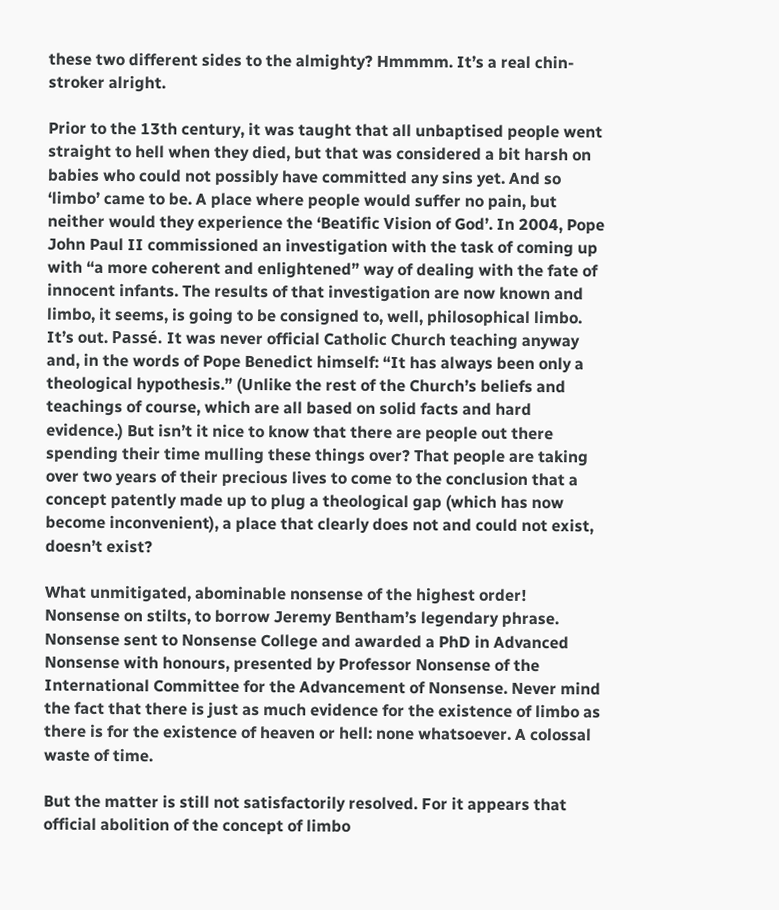these two different sides to the almighty? Hmmmm. It’s a real chin-stroker alright.

Prior to the 13th century, it was taught that all unbaptised people went straight to hell when they died, but that was considered a bit harsh on babies who could not possibly have committed any sins yet. And so ‘limbo’ came to be. A place where people would suffer no pain, but neither would they experience the ‘Beatific Vision of God’. In 2004, Pope John Paul II commissioned an investigation with the task of coming up with “a more coherent and enlightened” way of dealing with the fate of innocent infants. The results of that investigation are now known and limbo, it seems, is going to be consigned to, well, philosophical limbo. It’s out. Passé. It was never official Catholic Church teaching anyway and, in the words of Pope Benedict himself: “It has always been only a theological hypothesis.” (Unlike the rest of the Church’s beliefs and teachings of course, which are all based on solid facts and hard evidence.) But isn’t it nice to know that there are people out there spending their time mulling these things over? That people are taking over two years of their precious lives to come to the conclusion that a concept patently made up to plug a theological gap (which has now become inconvenient), a place that clearly does not and could not exist, doesn’t exist?

What unmitigated, abominable nonsense of the highest order! Nonsense on stilts, to borrow Jeremy Bentham’s legendary phrase. Nonsense sent to Nonsense College and awarded a PhD in Advanced Nonsense with honours, presented by Professor Nonsense of the International Committee for the Advancement of Nonsense. Never mind the fact that there is just as much evidence for the existence of limbo as there is for the existence of heaven or hell: none whatsoever. A colossal waste of time.

But the matter is still not satisfactorily resolved. For it appears that official abolition of the concept of limbo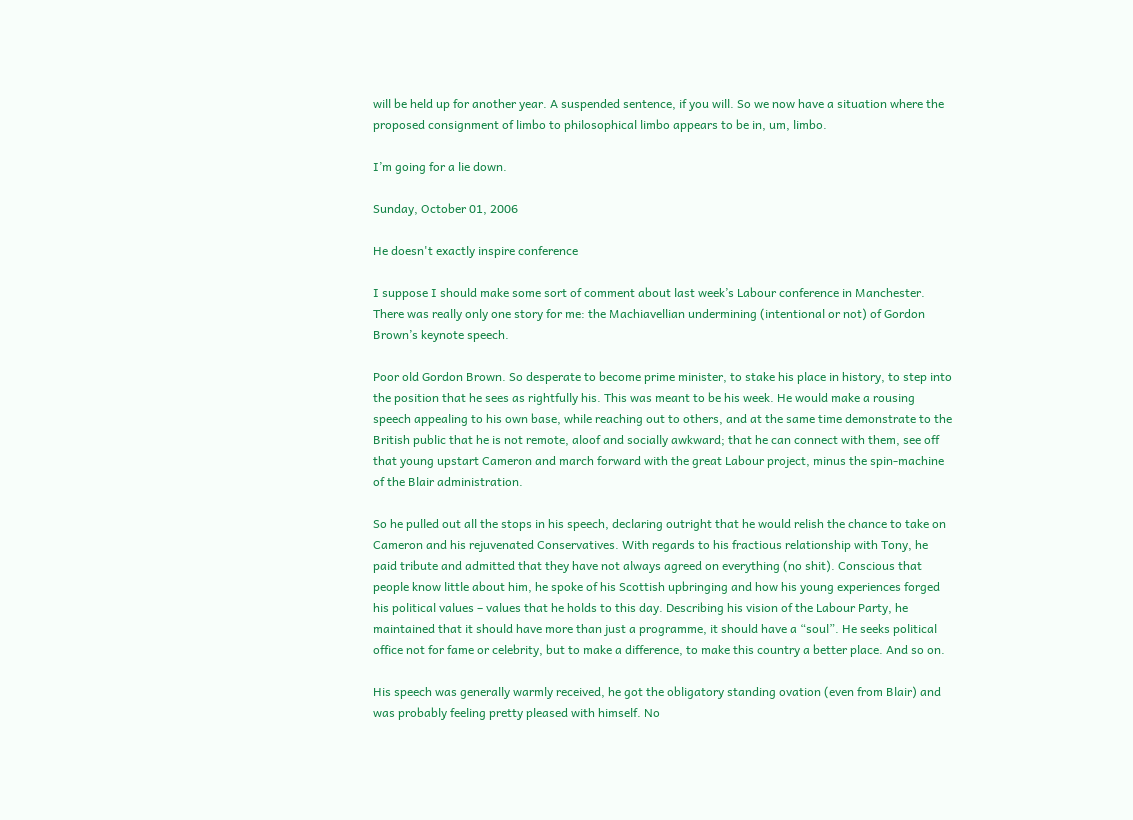will be held up for another year. A suspended sentence, if you will. So we now have a situation where the proposed consignment of limbo to philosophical limbo appears to be in, um, limbo.

I’m going for a lie down.

Sunday, October 01, 2006

He doesn't exactly inspire conference

I suppose I should make some sort of comment about last week’s Labour conference in Manchester. There was really only one story for me: the Machiavellian undermining (intentional or not) of Gordon Brown’s keynote speech.

Poor old Gordon Brown. So desperate to become prime minister, to stake his place in history, to step into the position that he sees as rightfully his. This was meant to be his week. He would make a rousing speech appealing to his own base, while reaching out to others, and at the same time demonstrate to the British public that he is not remote, aloof and socially awkward; that he can connect with them, see off that young upstart Cameron and march forward with the great Labour project, minus the spin-machine of the Blair administration.

So he pulled out all the stops in his speech, declaring outright that he would relish the chance to take on Cameron and his rejuvenated Conservatives. With regards to his fractious relationship with Tony, he paid tribute and admitted that they have not always agreed on everything (no shit). Conscious that people know little about him, he spoke of his Scottish upbringing and how his young experiences forged his political values – values that he holds to this day. Describing his vision of the Labour Party, he maintained that it should have more than just a programme, it should have a “soul”. He seeks political office not for fame or celebrity, but to make a difference, to make this country a better place. And so on.

His speech was generally warmly received, he got the obligatory standing ovation (even from Blair) and was probably feeling pretty pleased with himself. No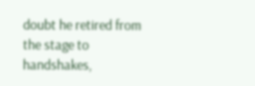doubt he retired from the stage to handshakes,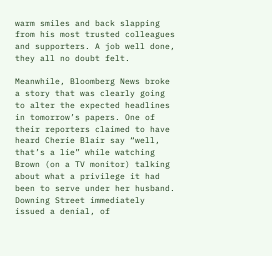warm smiles and back slapping from his most trusted colleagues and supporters. A job well done, they all no doubt felt.

Meanwhile, Bloomberg News broke a story that was clearly going to alter the expected headlines in tomorrow’s papers. One of their reporters claimed to have heard Cherie Blair say “well, that’s a lie” while watching Brown (on a TV monitor) talking about what a privilege it had been to serve under her husband. Downing Street immediately issued a denial, of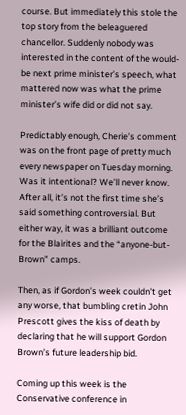course. But immediately this stole the top story from the beleaguered chancellor. Suddenly nobody was interested in the content of the would-be next prime minister’s speech, what mattered now was what the prime minister’s wife did or did not say.

Predictably enough, Cherie’s comment was on the front page of pretty much every newspaper on Tuesday morning. Was it intentional? We’ll never know. After all, it’s not the first time she’s said something controversial. But either way, it was a brilliant outcome for the Blairites and the “anyone-but-Brown” camps.

Then, as if Gordon’s week couldn’t get any worse, that bumbling cretin John Prescott gives the kiss of death by declaring that he will support Gordon Brown’s future leadership bid.

Coming up this week is the Conservative conference in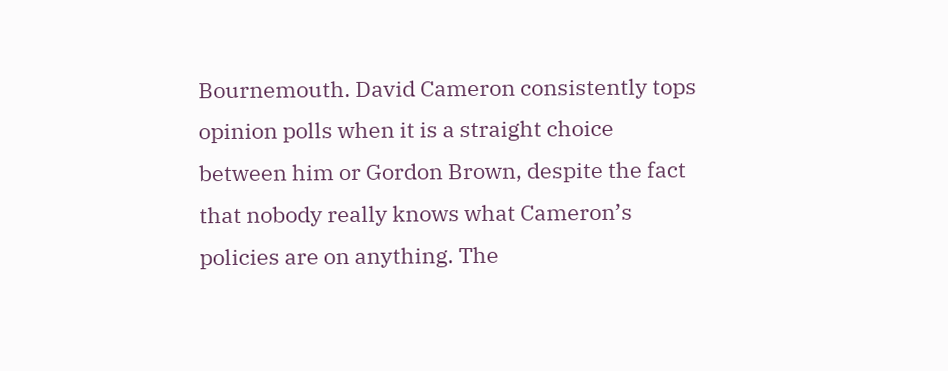Bournemouth. David Cameron consistently tops opinion polls when it is a straight choice between him or Gordon Brown, despite the fact that nobody really knows what Cameron’s policies are on anything. The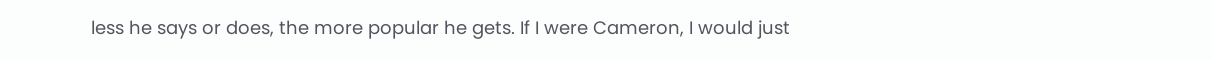less he says or does, the more popular he gets. If I were Cameron, I would just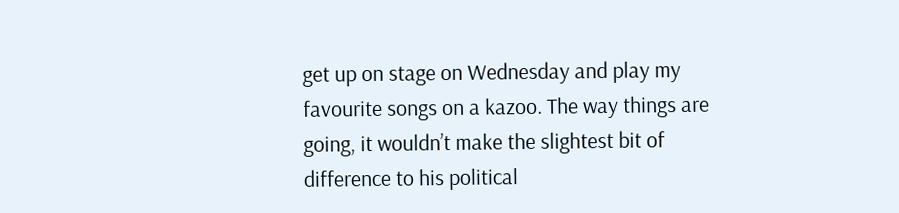get up on stage on Wednesday and play my favourite songs on a kazoo. The way things are going, it wouldn’t make the slightest bit of difference to his political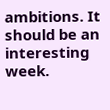ambitions. It should be an interesting week.